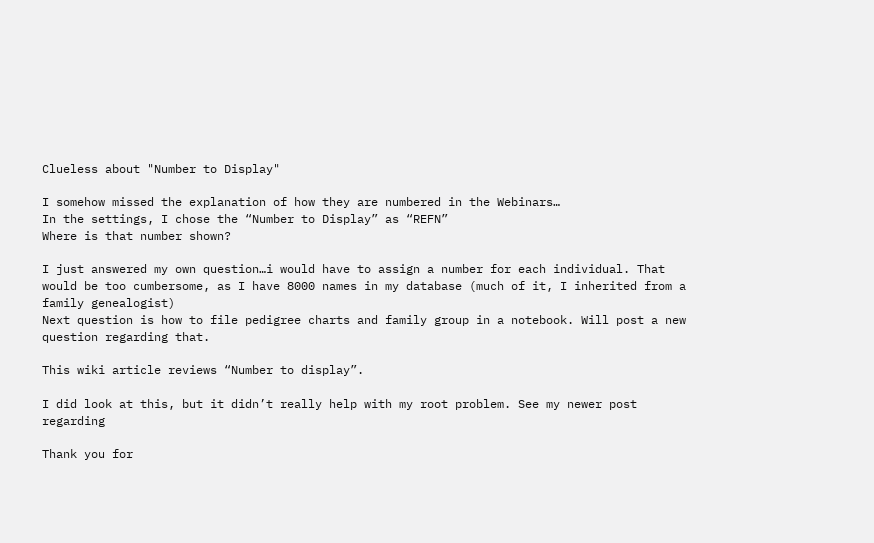Clueless about "Number to Display"

I somehow missed the explanation of how they are numbered in the Webinars…
In the settings, I chose the “Number to Display” as “REFN”
Where is that number shown?

I just answered my own question…i would have to assign a number for each individual. That would be too cumbersome, as I have 8000 names in my database (much of it, I inherited from a family genealogist)
Next question is how to file pedigree charts and family group in a notebook. Will post a new question regarding that.

This wiki article reviews “Number to display”.

I did look at this, but it didn’t really help with my root problem. See my newer post regarding

Thank you for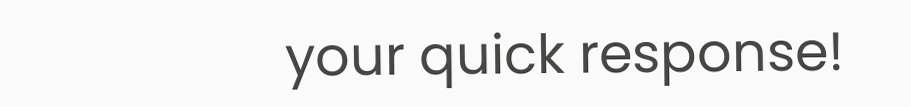your quick response!